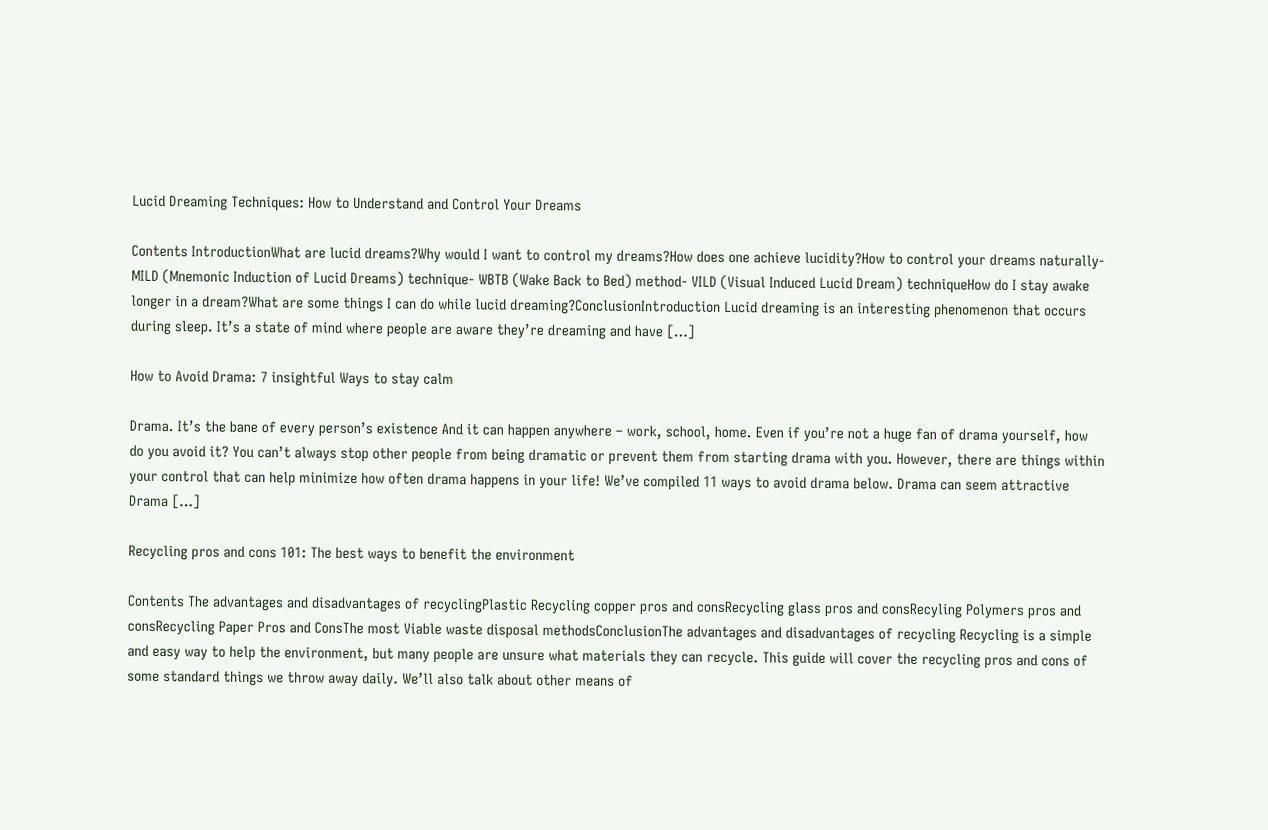Lucid Dreaming Techniques: How to Understand and Control Your Dreams

Contents IntroductionWhat are lucid dreams?Why would I want to control my dreams?How does one achieve lucidity?How to control your dreams naturally- MILD (Mnemonic Induction of Lucid Dreams) technique- WBTB (Wake Back to Bed) method- VILD (Visual Induced Lucid Dream) techniqueHow do I stay awake longer in a dream?What are some things I can do while lucid dreaming?ConclusionIntroduction Lucid dreaming is an interesting phenomenon that occurs during sleep. It’s a state of mind where people are aware they’re dreaming and have […]

How to Avoid Drama: 7 insightful Ways to stay calm

Drama. It’s the bane of every person’s existence And it can happen anywhere – work, school, home. Even if you’re not a huge fan of drama yourself, how do you avoid it? You can’t always stop other people from being dramatic or prevent them from starting drama with you. However, there are things within your control that can help minimize how often drama happens in your life! We’ve compiled 11 ways to avoid drama below. Drama can seem attractive Drama […]

Recycling pros and cons 101: The best ways to benefit the environment

Contents The advantages and disadvantages of recyclingPlastic Recycling copper pros and consRecycling glass pros and consRecyling Polymers pros and consRecycling Paper Pros and ConsThe most Viable waste disposal methodsConclusionThe advantages and disadvantages of recycling Recycling is a simple and easy way to help the environment, but many people are unsure what materials they can recycle. This guide will cover the recycling pros and cons of some standard things we throw away daily. We’ll also talk about other means of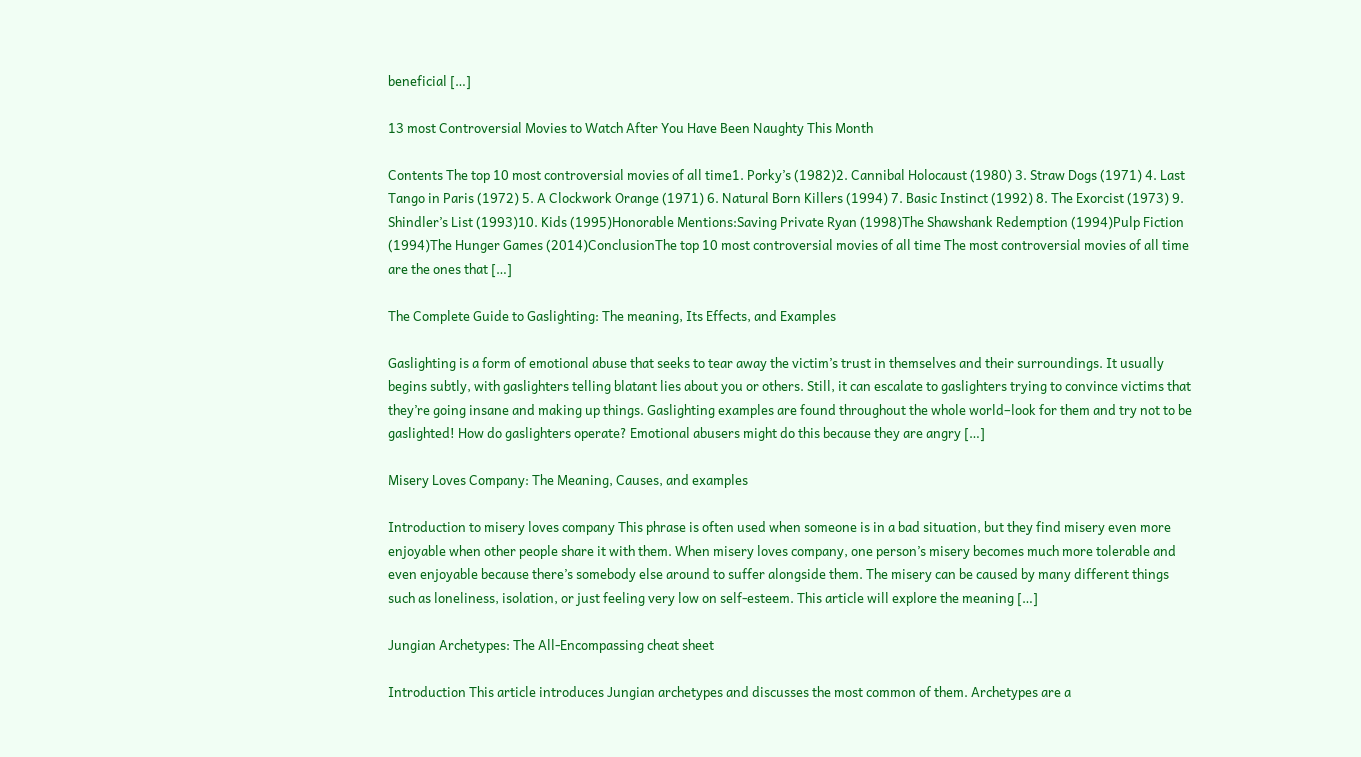beneficial […]

13 most Controversial Movies to Watch After You Have Been Naughty This Month

Contents The top 10 most controversial movies of all time1. Porky’s (1982)2. Cannibal Holocaust (1980) 3. Straw Dogs (1971) 4. Last Tango in Paris (1972) 5. A Clockwork Orange (1971) 6. Natural Born Killers (1994) 7. Basic Instinct (1992) 8. The Exorcist (1973) 9. Shindler’s List (1993)10. Kids (1995)Honorable Mentions:Saving Private Ryan (1998)The Shawshank Redemption (1994)Pulp Fiction (1994)The Hunger Games (2014)ConclusionThe top 10 most controversial movies of all time The most controversial movies of all time are the ones that […]

The Complete Guide to Gaslighting: The meaning, Its Effects, and Examples

Gaslighting is a form of emotional abuse that seeks to tear away the victim’s trust in themselves and their surroundings. It usually begins subtly, with gaslighters telling blatant lies about you or others. Still, it can escalate to gaslighters trying to convince victims that they’re going insane and making up things. Gaslighting examples are found throughout the whole world–look for them and try not to be gaslighted! How do gaslighters operate? Emotional abusers might do this because they are angry […]

Misery Loves Company: The Meaning, Causes, and examples

Introduction to misery loves company This phrase is often used when someone is in a bad situation, but they find misery even more enjoyable when other people share it with them. When misery loves company, one person’s misery becomes much more tolerable and even enjoyable because there’s somebody else around to suffer alongside them. The misery can be caused by many different things such as loneliness, isolation, or just feeling very low on self-esteem. This article will explore the meaning […]

Jungian Archetypes: The All-Encompassing cheat sheet

Introduction This article introduces Jungian archetypes and discusses the most common of them. Archetypes are a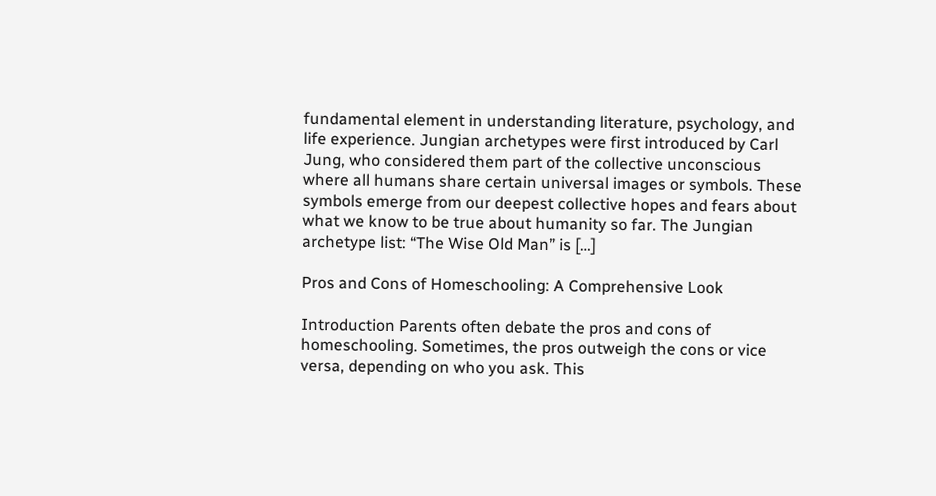fundamental element in understanding literature, psychology, and life experience. Jungian archetypes were first introduced by Carl Jung, who considered them part of the collective unconscious where all humans share certain universal images or symbols. These symbols emerge from our deepest collective hopes and fears about what we know to be true about humanity so far. The Jungian archetype list: “The Wise Old Man” is […]

Pros and Cons of Homeschooling: A Comprehensive Look

Introduction Parents often debate the pros and cons of homeschooling. Sometimes, the pros outweigh the cons or vice versa, depending on who you ask. This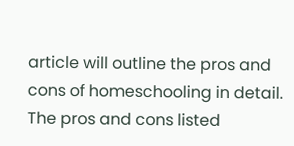article will outline the pros and cons of homeschooling in detail. The pros and cons listed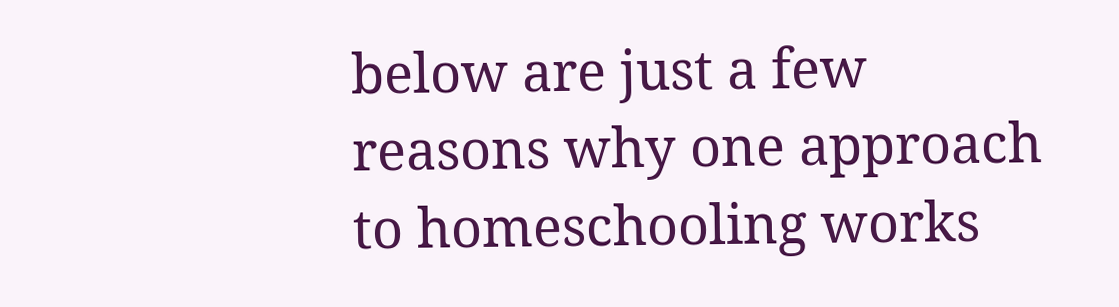below are just a few reasons why one approach to homeschooling works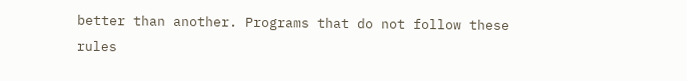better than another. Programs that do not follow these rules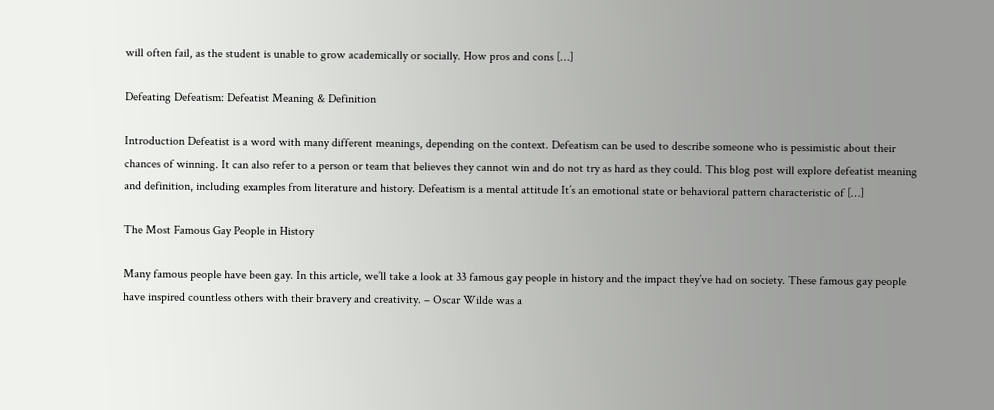will often fail, as the student is unable to grow academically or socially. How pros and cons […]

Defeating Defeatism: Defeatist Meaning & Definition

Introduction Defeatist is a word with many different meanings, depending on the context. Defeatism can be used to describe someone who is pessimistic about their chances of winning. It can also refer to a person or team that believes they cannot win and do not try as hard as they could. This blog post will explore defeatist meaning and definition, including examples from literature and history. Defeatism is a mental attitude It’s an emotional state or behavioral pattern characteristic of […]

The Most Famous Gay People in History

Many famous people have been gay. In this article, we’ll take a look at 33 famous gay people in history and the impact they’ve had on society. These famous gay people have inspired countless others with their bravery and creativity. – Oscar Wilde was a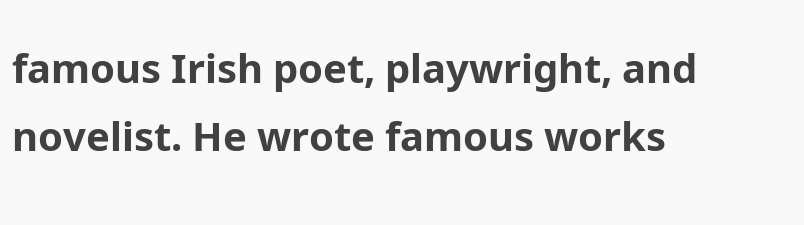famous Irish poet, playwright, and novelist. He wrote famous works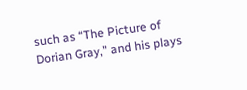such as “The Picture of Dorian Gray,” and his plays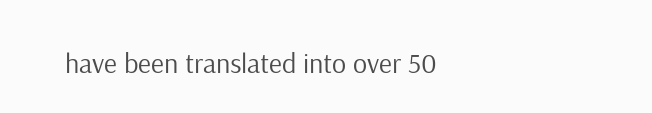have been translated into over 50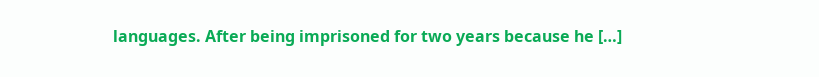languages. After being imprisoned for two years because he […]